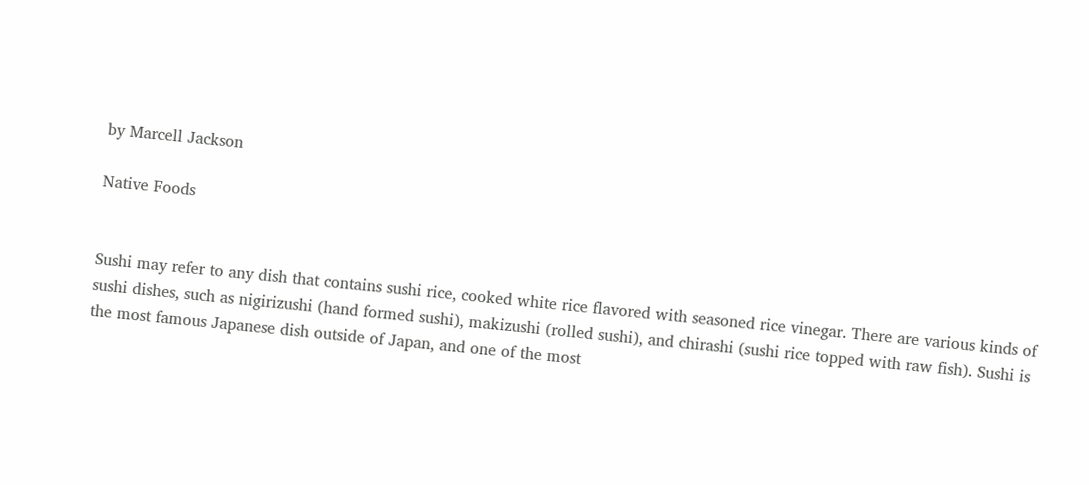by Marcell Jackson

Native Foods


Sushi may refer to any dish that contains sushi rice, cooked white rice flavored with seasoned rice vinegar. There are various kinds of sushi dishes, such as nigirizushi (hand formed sushi), makizushi (rolled sushi), and chirashi (sushi rice topped with raw fish). Sushi is the most famous Japanese dish outside of Japan, and one of the most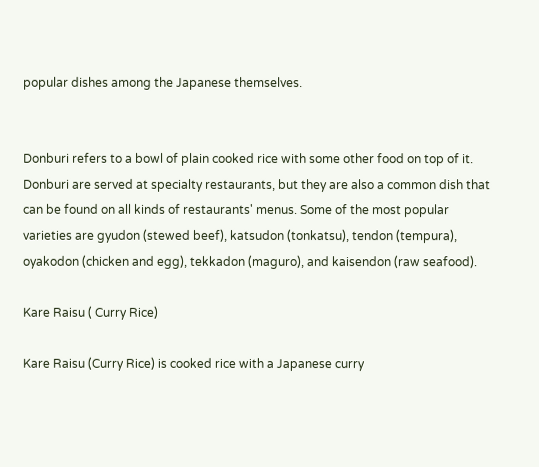popular dishes among the Japanese themselves.


Donburi refers to a bowl of plain cooked rice with some other food on top of it. Donburi are served at specialty restaurants, but they are also a common dish that can be found on all kinds of restaurants' menus. Some of the most popular varieties are gyudon (stewed beef), katsudon (tonkatsu), tendon (tempura), oyakodon (chicken and egg), tekkadon (maguro), and kaisendon (raw seafood).

Kare Raisu ( Curry Rice)

Kare Raisu (Curry Rice) is cooked rice with a Japanese curry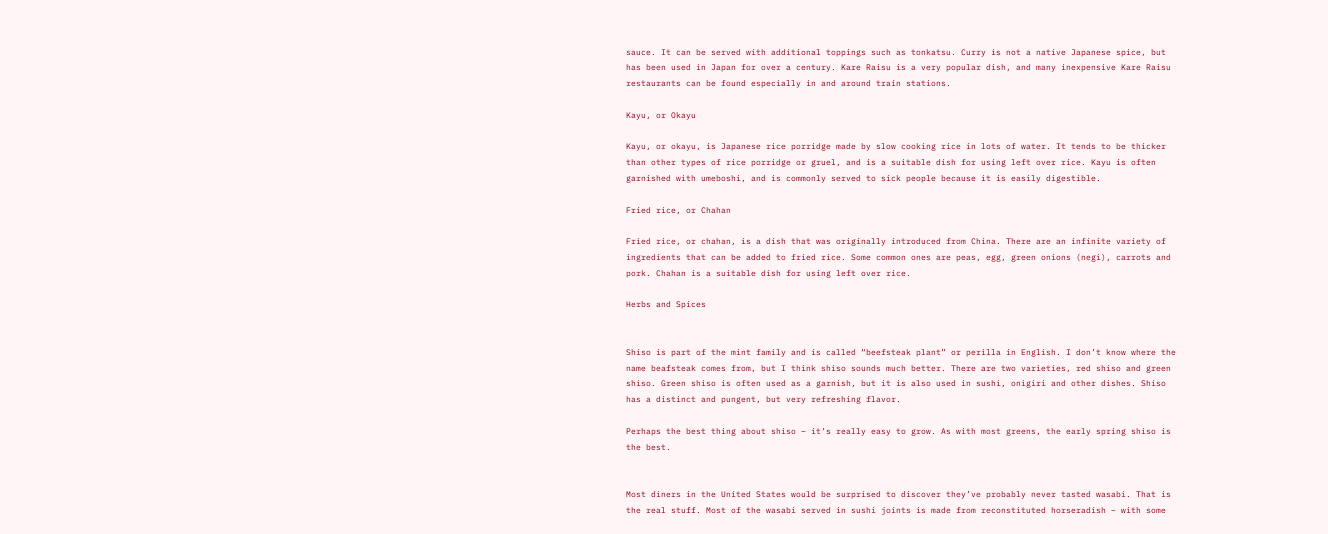sauce. It can be served with additional toppings such as tonkatsu. Curry is not a native Japanese spice, but has been used in Japan for over a century. Kare Raisu is a very popular dish, and many inexpensive Kare Raisu restaurants can be found especially in and around train stations.

Kayu, or Okayu

Kayu, or okayu, is Japanese rice porridge made by slow cooking rice in lots of water. It tends to be thicker than other types of rice porridge or gruel, and is a suitable dish for using left over rice. Kayu is often garnished with umeboshi, and is commonly served to sick people because it is easily digestible.

Fried rice, or Chahan

Fried rice, or chahan, is a dish that was originally introduced from China. There are an infinite variety of ingredients that can be added to fried rice. Some common ones are peas, egg, green onions (negi), carrots and pork. Chahan is a suitable dish for using left over rice.

Herbs and Spices


Shiso is part of the mint family and is called “beefsteak plant” or perilla in English. I don’t know where the name beafsteak comes from, but I think shiso sounds much better. There are two varieties, red shiso and green shiso. Green shiso is often used as a garnish, but it is also used in sushi, onigiri and other dishes. Shiso has a distinct and pungent, but very refreshing flavor.

Perhaps the best thing about shiso – it’s really easy to grow. As with most greens, the early spring shiso is the best.


Most diners in the United States would be surprised to discover they’ve probably never tasted wasabi. That is the real stuff. Most of the wasabi served in sushi joints is made from reconstituted horseradish – with some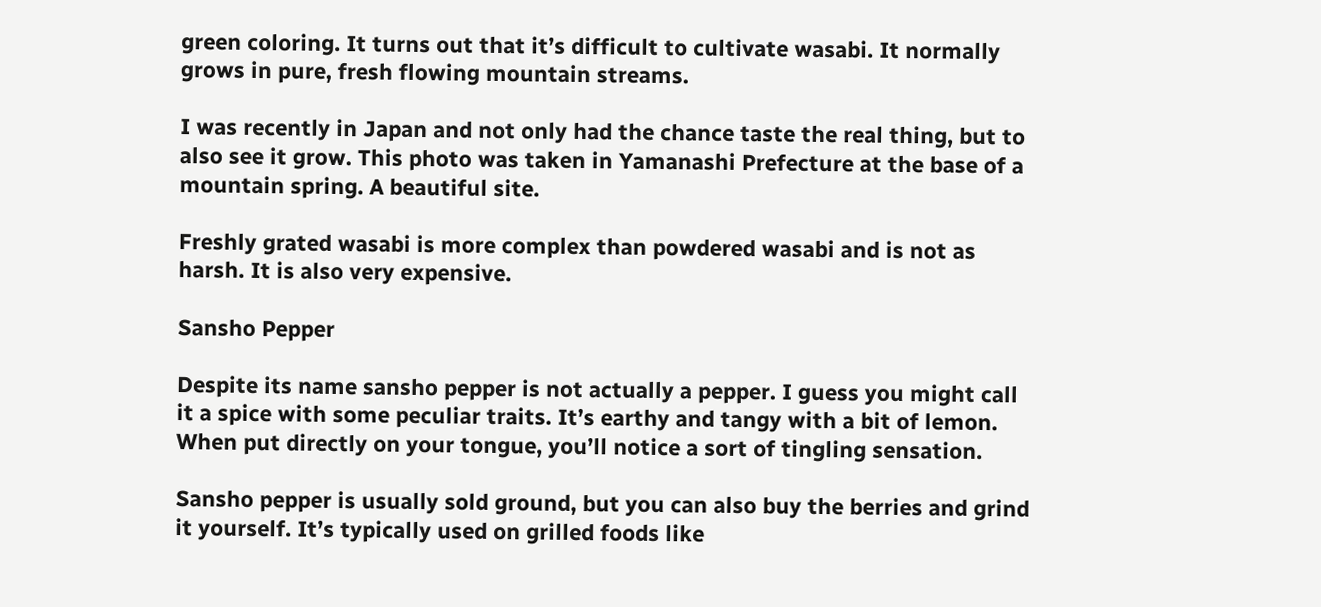green coloring. It turns out that it’s difficult to cultivate wasabi. It normally grows in pure, fresh flowing mountain streams.

I was recently in Japan and not only had the chance taste the real thing, but to also see it grow. This photo was taken in Yamanashi Prefecture at the base of a mountain spring. A beautiful site.

Freshly grated wasabi is more complex than powdered wasabi and is not as harsh. It is also very expensive.

Sansho Pepper

Despite its name sansho pepper is not actually a pepper. I guess you might call it a spice with some peculiar traits. It’s earthy and tangy with a bit of lemon. When put directly on your tongue, you’ll notice a sort of tingling sensation.

Sansho pepper is usually sold ground, but you can also buy the berries and grind it yourself. It’s typically used on grilled foods like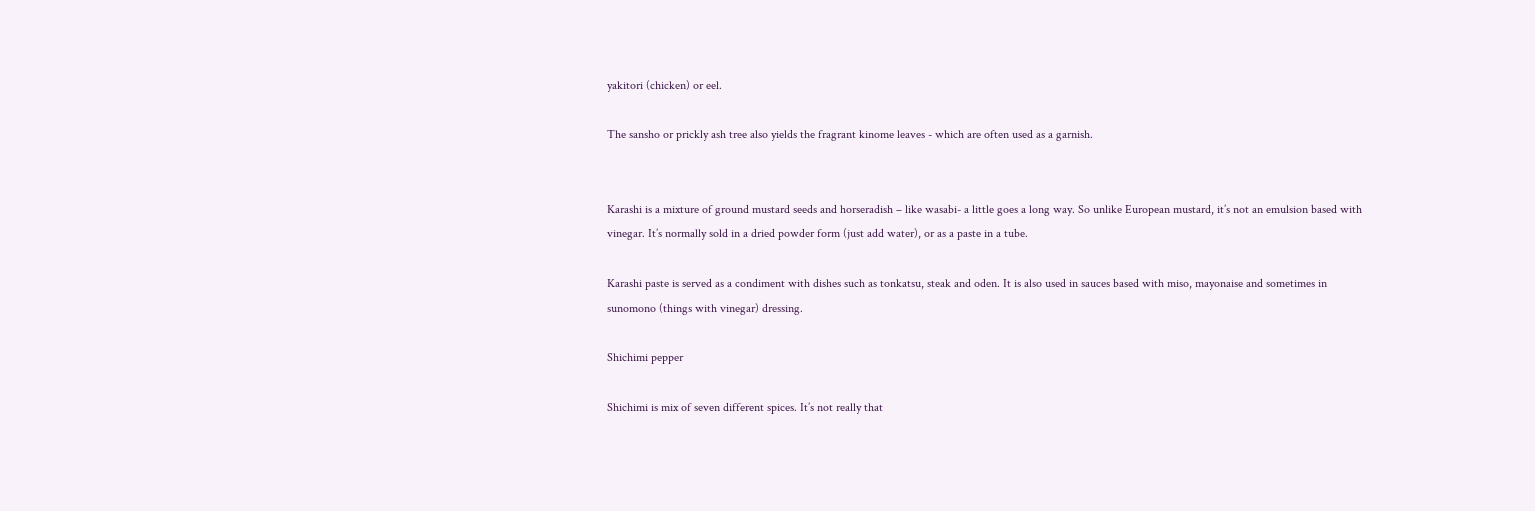yakitori (chicken) or eel.

The sansho or prickly ash tree also yields the fragrant kinome leaves - which are often used as a garnish.


Karashi is a mixture of ground mustard seeds and horseradish – like wasabi- a little goes a long way. So unlike European mustard, it’s not an emulsion based with vinegar. It’s normally sold in a dried powder form (just add water), or as a paste in a tube.

Karashi paste is served as a condiment with dishes such as tonkatsu, steak and oden. It is also used in sauces based with miso, mayonaise and sometimes in sunomono (things with vinegar) dressing.

Shichimi pepper

Shichimi is mix of seven different spices. It’s not really that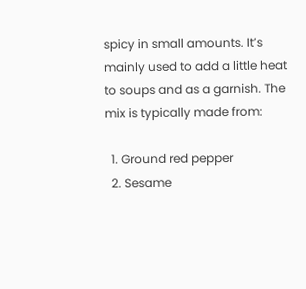spicy in small amounts. It’s mainly used to add a little heat to soups and as a garnish. The mix is typically made from:

  1. Ground red pepper
  2. Sesame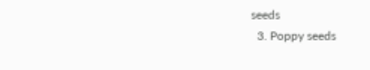seeds
  3. Poppy seeds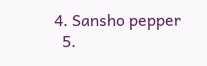4. Sansho pepper
  5.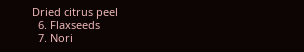Dried citrus peel
  6. Flaxseeds
  7. Nori